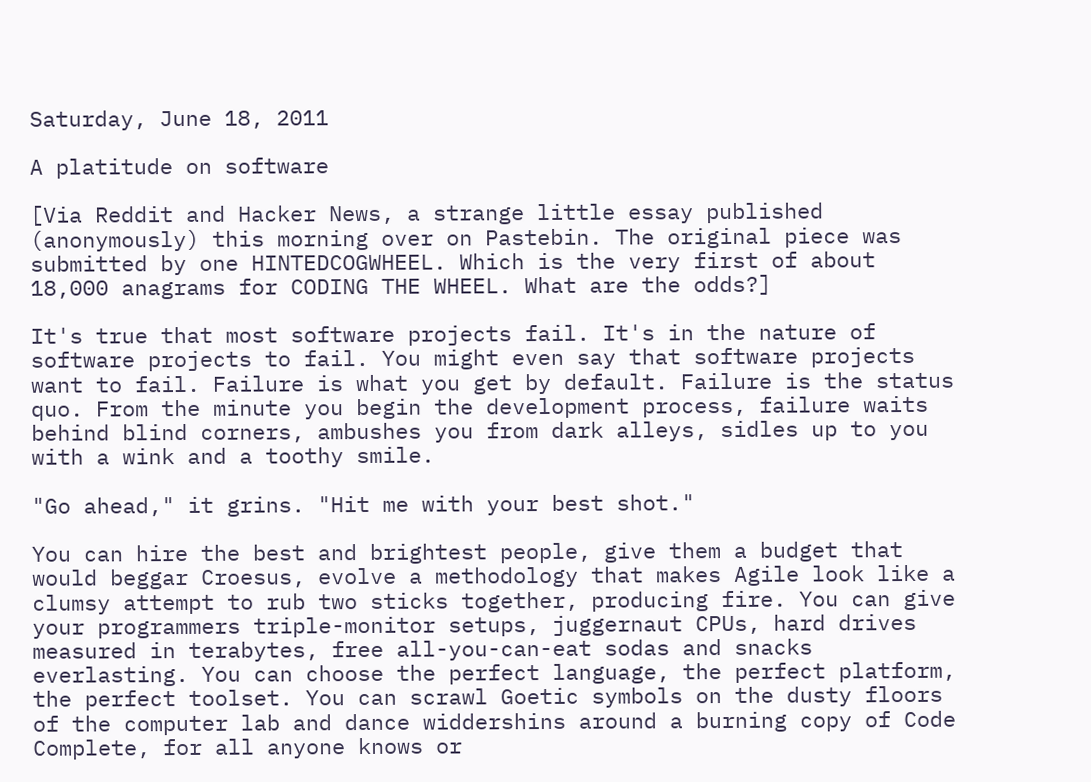Saturday, June 18, 2011

A platitude on software

[Via Reddit and Hacker News, a strange little essay published (anonymously) this morning over on Pastebin. The original piece was submitted by one HINTEDCOGWHEEL. Which is the very first of about 18,000 anagrams for CODING THE WHEEL. What are the odds?]

It's true that most software projects fail. It's in the nature of software projects to fail. You might even say that software projects want to fail. Failure is what you get by default. Failure is the status quo. From the minute you begin the development process, failure waits behind blind corners, ambushes you from dark alleys, sidles up to you with a wink and a toothy smile.

"Go ahead," it grins. "Hit me with your best shot."

You can hire the best and brightest people, give them a budget that would beggar Croesus, evolve a methodology that makes Agile look like a clumsy attempt to rub two sticks together, producing fire. You can give your programmers triple-monitor setups, juggernaut CPUs, hard drives measured in terabytes, free all-you-can-eat sodas and snacks everlasting. You can choose the perfect language, the perfect platform, the perfect toolset. You can scrawl Goetic symbols on the dusty floors of the computer lab and dance widdershins around a burning copy of Code Complete, for all anyone knows or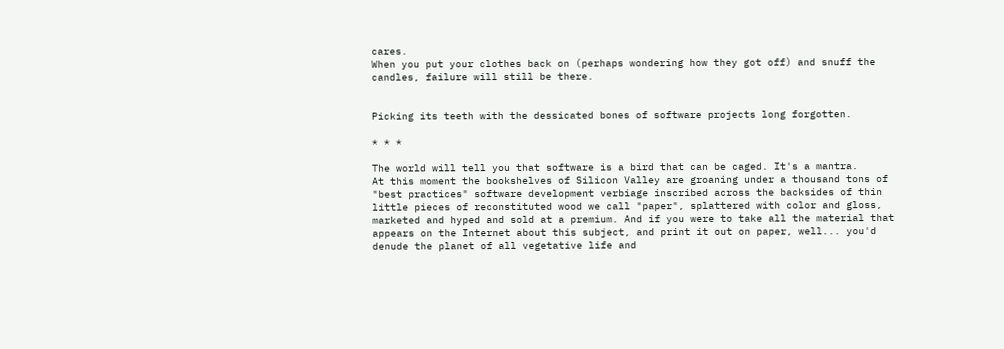cares.
When you put your clothes back on (perhaps wondering how they got off) and snuff the candles, failure will still be there.


Picking its teeth with the dessicated bones of software projects long forgotten.

* * *

The world will tell you that software is a bird that can be caged. It's a mantra.
At this moment the bookshelves of Silicon Valley are groaning under a thousand tons of "best practices" software development verbiage inscribed across the backsides of thin little pieces of reconstituted wood we call "paper", splattered with color and gloss, marketed and hyped and sold at a premium. And if you were to take all the material that appears on the Internet about this subject, and print it out on paper, well... you'd denude the planet of all vegetative life and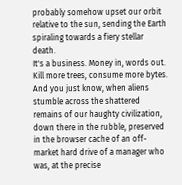probably somehow upset our orbit relative to the sun, sending the Earth spiraling towards a fiery stellar death.
It's a business. Money in, words out. Kill more trees, consume more bytes.
And you just know, when aliens stumble across the shattered remains of our haughty civilization, down there in the rubble, preserved in the browser cache of an off-market hard drive of a manager who was, at the precise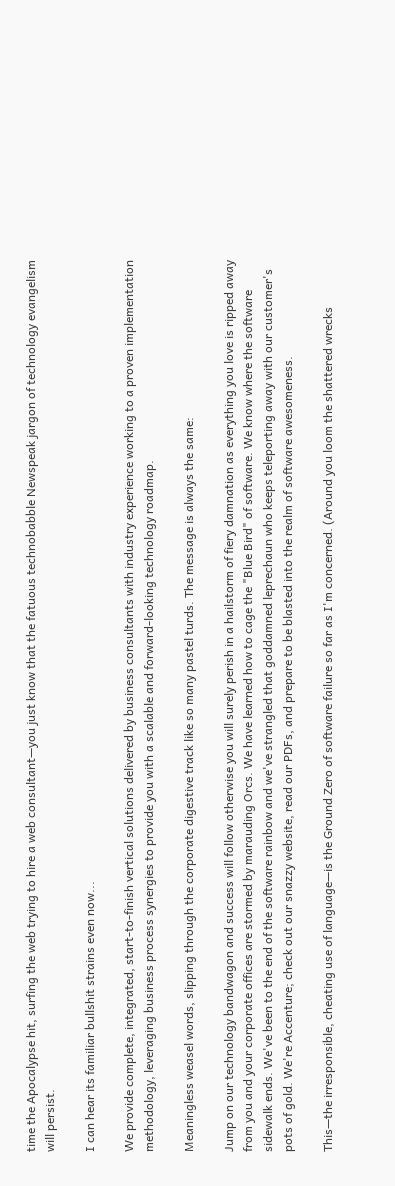time the Apocalypse hit, surfing the web trying to hire a web consultant—you just know that the fatuous technobabble Newspeak jargon of technology evangelism will persist.

I can hear its familiar bullshit strains even now...

We provide complete, integrated, start-to-finish vertical solutions delivered by business consultants with industry experience working to a proven implementation methodology, leveraging business process synergies to provide you with a scalable and forward-looking technology roadmap.

Meaningless weasel words, slipping through the corporate digestive track like so many pastel turds. The message is always the same:

Jump on our technology bandwagon and success will follow otherwise you will surely perish in a hailstorm of fiery damnation as everything you love is ripped away from you and your corporate offices are stormed by marauding Orcs. We have learned how to cage the "Blue Bird" of software. We know where the software sidewalk ends. We've been to the end of the software rainbow and we've strangled that goddamned leprechaun who keeps teleporting away with our customer's pots of gold. We're Accenture; check out our snazzy website, read our PDFs, and prepare to be blasted into the realm of software awesomeness.

This—the irresponsible, cheating use of language—is the Ground Zero of software failure so far as I'm concerned. (Around you loom the shattered wrecks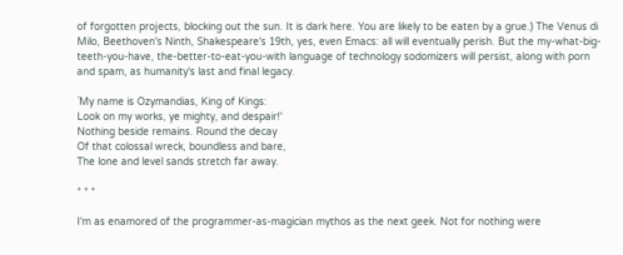of forgotten projects, blocking out the sun. It is dark here. You are likely to be eaten by a grue.) The Venus di Milo, Beethoven's Ninth, Shakespeare's 19th, yes, even Emacs: all will eventually perish. But the my-what-big-teeth-you-have, the-better-to-eat-you-with language of technology sodomizers will persist, along with porn and spam, as humanity's last and final legacy.

`My name is Ozymandias, King of Kings:
Look on my works, ye mighty, and despair!'
Nothing beside remains. Round the decay
Of that colossal wreck, boundless and bare,
The lone and level sands stretch far away.

* * *

I'm as enamored of the programmer-as-magician mythos as the next geek. Not for nothing were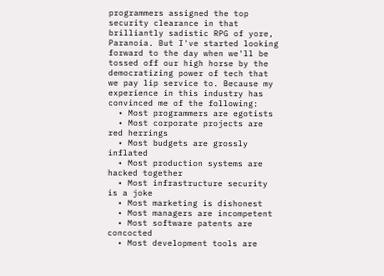programmers assigned the top security clearance in that brilliantly sadistic RPG of yore, Paranoia. But I've started looking forward to the day when we'll be tossed off our high horse by the democratizing power of tech that we pay lip service to. Because my experience in this industry has convinced me of the following:
  • Most programmers are egotists
  • Most corporate projects are red herrings
  • Most budgets are grossly inflated
  • Most production systems are hacked together
  • Most infrastructure security is a joke
  • Most marketing is dishonest
  • Most managers are incompetent
  • Most software patents are concocted
  • Most development tools are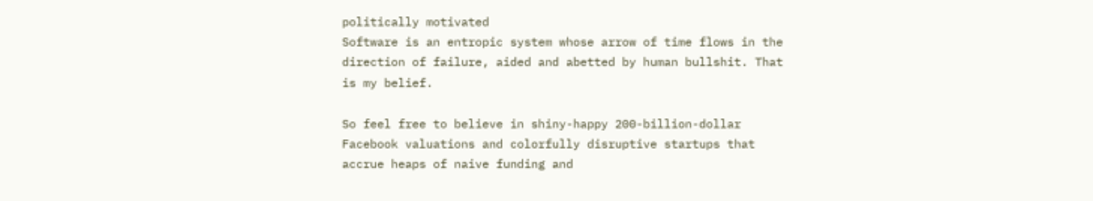politically motivated
Software is an entropic system whose arrow of time flows in the direction of failure, aided and abetted by human bullshit. That is my belief.

So feel free to believe in shiny-happy 200-billion-dollar Facebook valuations and colorfully disruptive startups that accrue heaps of naive funding and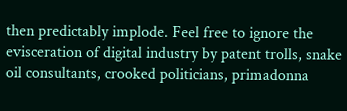then predictably implode. Feel free to ignore the evisceration of digital industry by patent trolls, snake oil consultants, crooked politicians, primadonna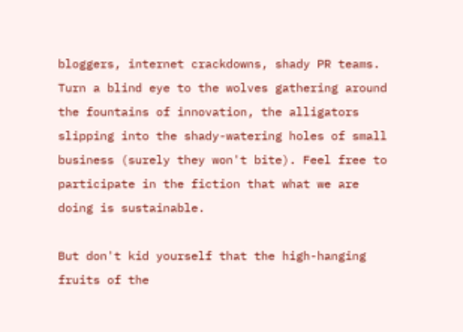bloggers, internet crackdowns, shady PR teams. Turn a blind eye to the wolves gathering around the fountains of innovation, the alligators slipping into the shady-watering holes of small business (surely they won't bite). Feel free to participate in the fiction that what we are doing is sustainable.

But don't kid yourself that the high-hanging fruits of the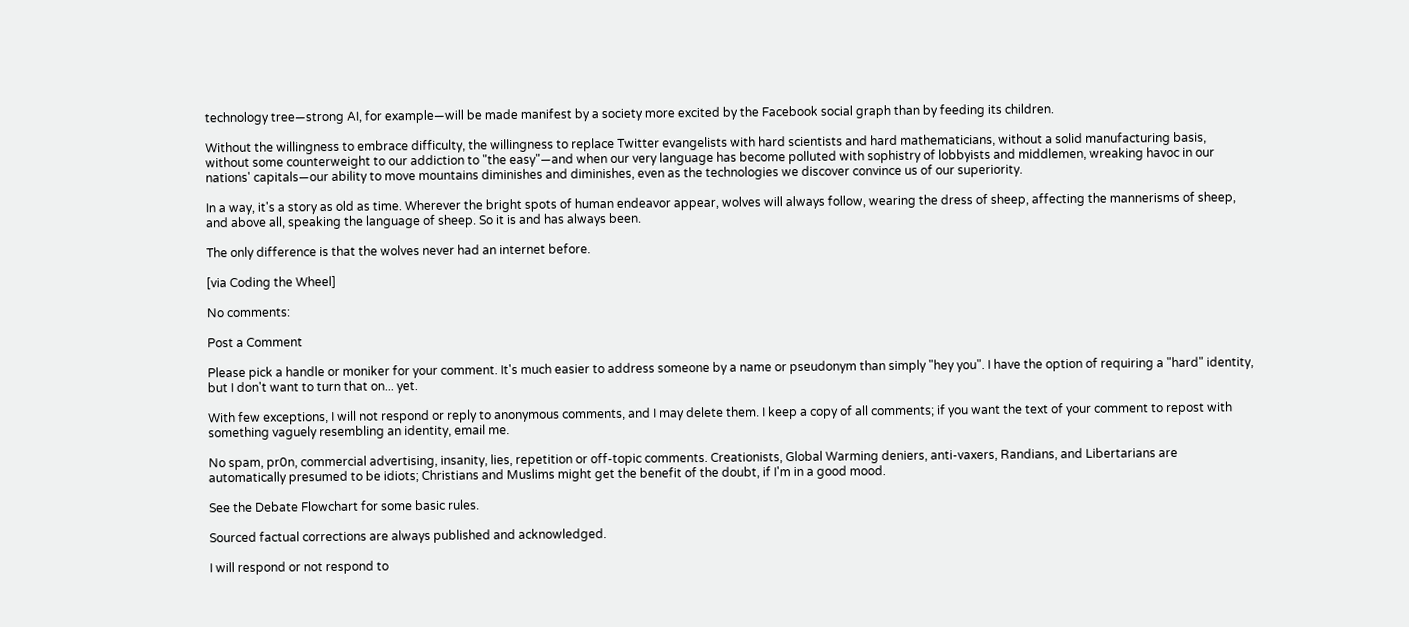technology tree—strong AI, for example—will be made manifest by a society more excited by the Facebook social graph than by feeding its children.

Without the willingness to embrace difficulty, the willingness to replace Twitter evangelists with hard scientists and hard mathematicians, without a solid manufacturing basis, without some counterweight to our addiction to "the easy"—and when our very language has become polluted with sophistry of lobbyists and middlemen, wreaking havoc in our nations' capitals—our ability to move mountains diminishes and diminishes, even as the technologies we discover convince us of our superiority.

In a way, it's a story as old as time. Wherever the bright spots of human endeavor appear, wolves will always follow, wearing the dress of sheep, affecting the mannerisms of sheep, and above all, speaking the language of sheep. So it is and has always been.

The only difference is that the wolves never had an internet before.

[via Coding the Wheel]

No comments:

Post a Comment

Please pick a handle or moniker for your comment. It's much easier to address someone by a name or pseudonym than simply "hey you". I have the option of requiring a "hard" identity, but I don't want to turn that on... yet.

With few exceptions, I will not respond or reply to anonymous comments, and I may delete them. I keep a copy of all comments; if you want the text of your comment to repost with something vaguely resembling an identity, email me.

No spam, pr0n, commercial advertising, insanity, lies, repetition or off-topic comments. Creationists, Global Warming deniers, anti-vaxers, Randians, and Libertarians are automatically presumed to be idiots; Christians and Muslims might get the benefit of the doubt, if I'm in a good mood.

See the Debate Flowchart for some basic rules.

Sourced factual corrections are always published and acknowledged.

I will respond or not respond to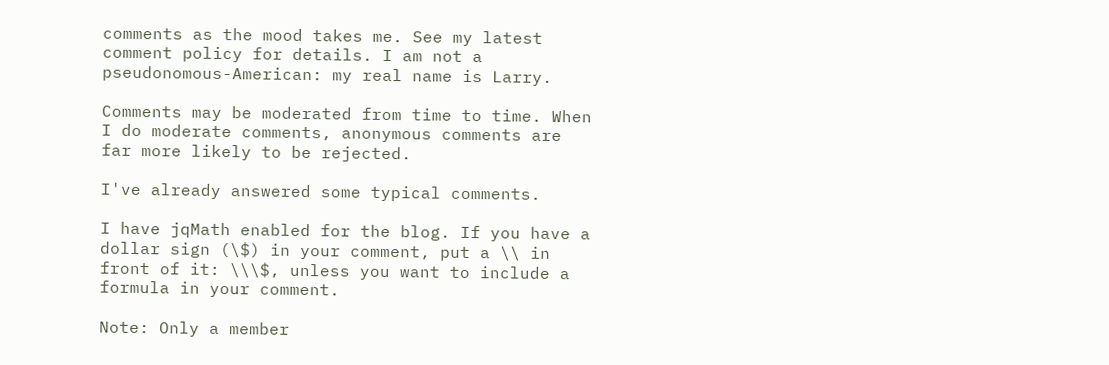comments as the mood takes me. See my latest comment policy for details. I am not a pseudonomous-American: my real name is Larry.

Comments may be moderated from time to time. When I do moderate comments, anonymous comments are far more likely to be rejected.

I've already answered some typical comments.

I have jqMath enabled for the blog. If you have a dollar sign (\$) in your comment, put a \\ in front of it: \\\$, unless you want to include a formula in your comment.

Note: Only a member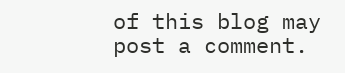of this blog may post a comment.